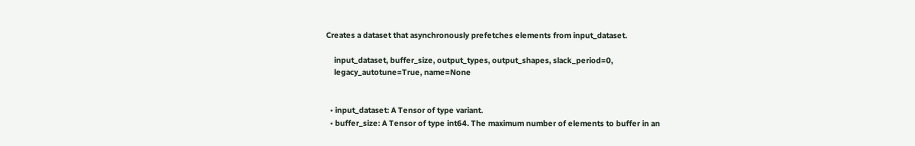Creates a dataset that asynchronously prefetches elements from input_dataset.

    input_dataset, buffer_size, output_types, output_shapes, slack_period=0,
    legacy_autotune=True, name=None


  • input_dataset: A Tensor of type variant.
  • buffer_size: A Tensor of type int64. The maximum number of elements to buffer in an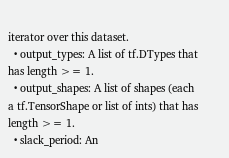iterator over this dataset.
  • output_types: A list of tf.DTypes that has length >= 1.
  • output_shapes: A list of shapes (each a tf.TensorShape or list of ints) that has length >= 1.
  • slack_period: An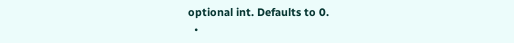optional int. Defaults to 0.
  •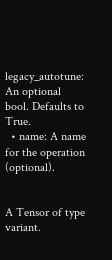legacy_autotune: An optional bool. Defaults to True.
  • name: A name for the operation (optional).


A Tensor of type variant.